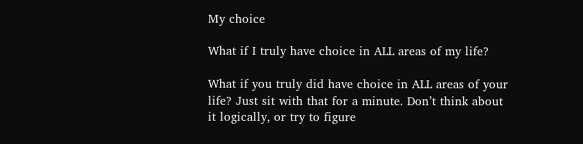My choice

What if I truly have choice in ALL areas of my life?

What if you truly did have choice in ALL areas of your life? Just sit with that for a minute. Don’t think about it logically, or try to figure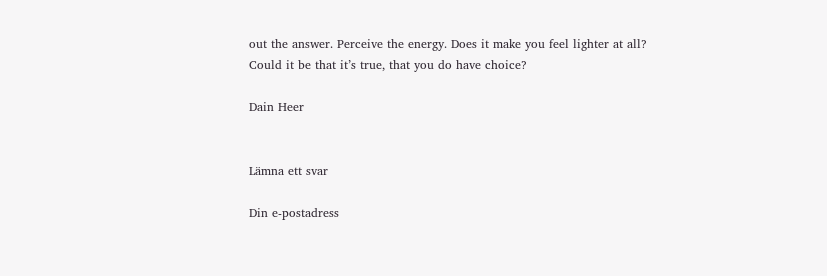out the answer. Perceive the energy. Does it make you feel lighter at all? Could it be that it’s true, that you do have choice?

Dain Heer


Lämna ett svar

Din e-postadress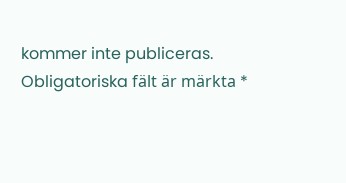kommer inte publiceras. Obligatoriska fält är märkta *